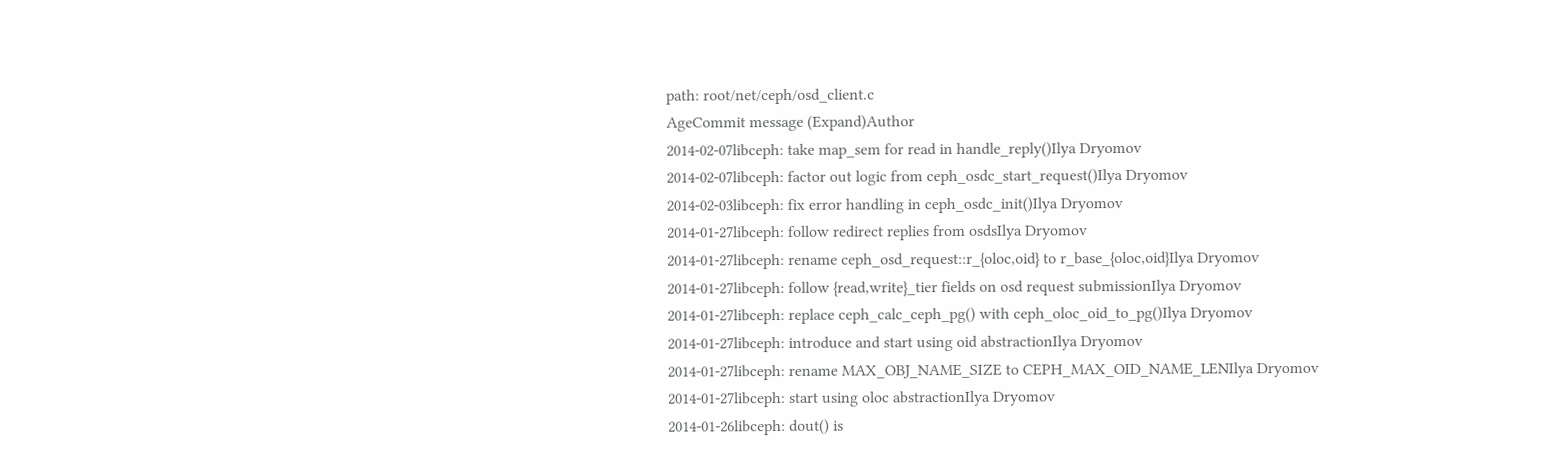path: root/net/ceph/osd_client.c
AgeCommit message (Expand)Author
2014-02-07libceph: take map_sem for read in handle_reply()Ilya Dryomov
2014-02-07libceph: factor out logic from ceph_osdc_start_request()Ilya Dryomov
2014-02-03libceph: fix error handling in ceph_osdc_init()Ilya Dryomov
2014-01-27libceph: follow redirect replies from osdsIlya Dryomov
2014-01-27libceph: rename ceph_osd_request::r_{oloc,oid} to r_base_{oloc,oid}Ilya Dryomov
2014-01-27libceph: follow {read,write}_tier fields on osd request submissionIlya Dryomov
2014-01-27libceph: replace ceph_calc_ceph_pg() with ceph_oloc_oid_to_pg()Ilya Dryomov
2014-01-27libceph: introduce and start using oid abstractionIlya Dryomov
2014-01-27libceph: rename MAX_OBJ_NAME_SIZE to CEPH_MAX_OID_NAME_LENIlya Dryomov
2014-01-27libceph: start using oloc abstractionIlya Dryomov
2014-01-26libceph: dout() is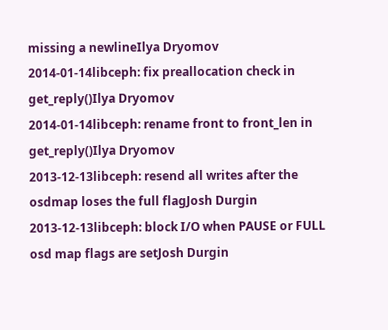missing a newlineIlya Dryomov
2014-01-14libceph: fix preallocation check in get_reply()Ilya Dryomov
2014-01-14libceph: rename front to front_len in get_reply()Ilya Dryomov
2013-12-13libceph: resend all writes after the osdmap loses the full flagJosh Durgin
2013-12-13libceph: block I/O when PAUSE or FULL osd map flags are setJosh Durgin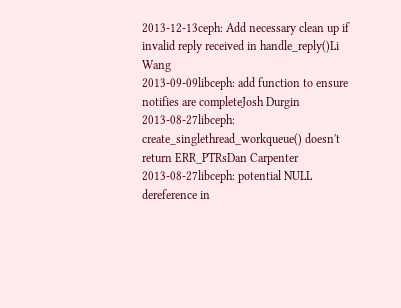2013-12-13ceph: Add necessary clean up if invalid reply received in handle_reply()Li Wang
2013-09-09libceph: add function to ensure notifies are completeJosh Durgin
2013-08-27libceph: create_singlethread_workqueue() doesn't return ERR_PTRsDan Carpenter
2013-08-27libceph: potential NULL dereference in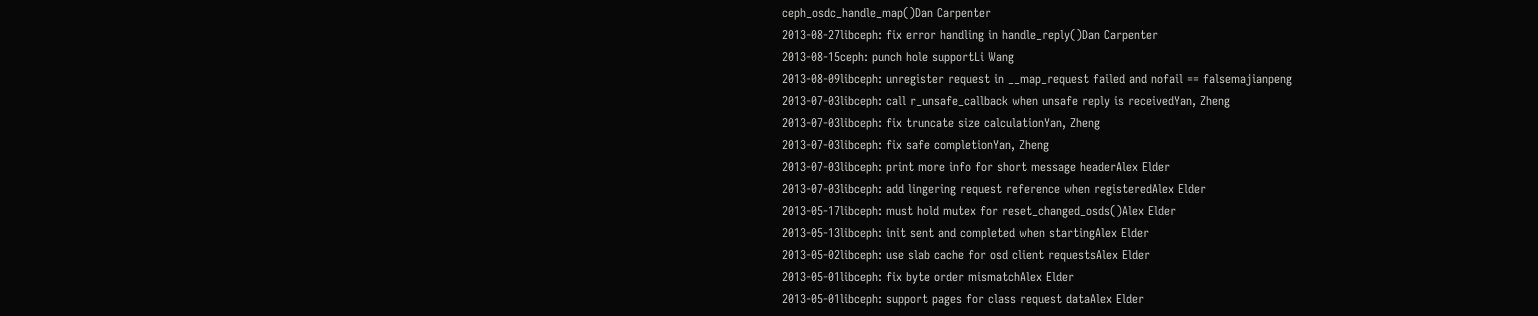ceph_osdc_handle_map()Dan Carpenter
2013-08-27libceph: fix error handling in handle_reply()Dan Carpenter
2013-08-15ceph: punch hole supportLi Wang
2013-08-09libceph: unregister request in __map_request failed and nofail == falsemajianpeng
2013-07-03libceph: call r_unsafe_callback when unsafe reply is receivedYan, Zheng
2013-07-03libceph: fix truncate size calculationYan, Zheng
2013-07-03libceph: fix safe completionYan, Zheng
2013-07-03libceph: print more info for short message headerAlex Elder
2013-07-03libceph: add lingering request reference when registeredAlex Elder
2013-05-17libceph: must hold mutex for reset_changed_osds()Alex Elder
2013-05-13libceph: init sent and completed when startingAlex Elder
2013-05-02libceph: use slab cache for osd client requestsAlex Elder
2013-05-01libceph: fix byte order mismatchAlex Elder
2013-05-01libceph: support pages for class request dataAlex Elder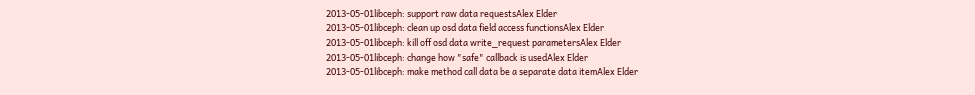2013-05-01libceph: support raw data requestsAlex Elder
2013-05-01libceph: clean up osd data field access functionsAlex Elder
2013-05-01libceph: kill off osd data write_request parametersAlex Elder
2013-05-01libceph: change how "safe" callback is usedAlex Elder
2013-05-01libceph: make method call data be a separate data itemAlex Elder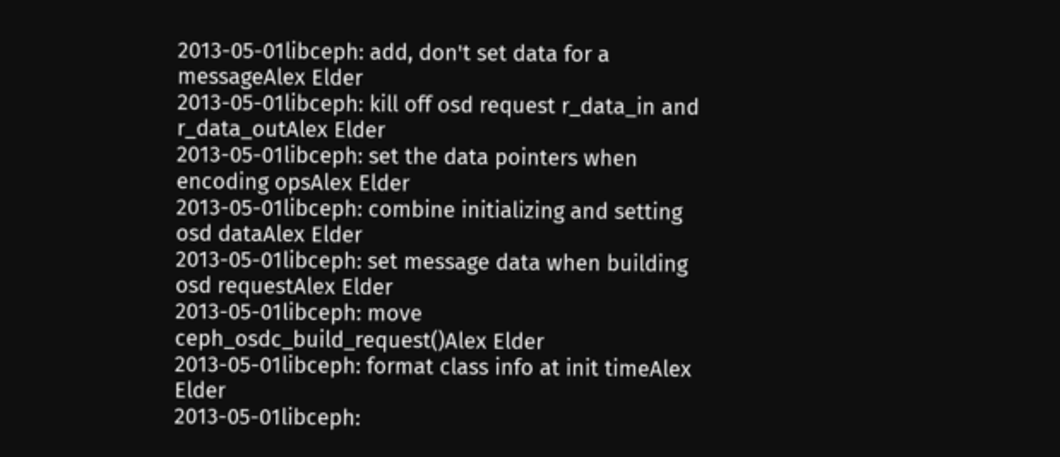2013-05-01libceph: add, don't set data for a messageAlex Elder
2013-05-01libceph: kill off osd request r_data_in and r_data_outAlex Elder
2013-05-01libceph: set the data pointers when encoding opsAlex Elder
2013-05-01libceph: combine initializing and setting osd dataAlex Elder
2013-05-01libceph: set message data when building osd requestAlex Elder
2013-05-01libceph: move ceph_osdc_build_request()Alex Elder
2013-05-01libceph: format class info at init timeAlex Elder
2013-05-01libceph: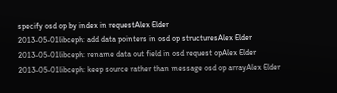specify osd op by index in requestAlex Elder
2013-05-01libceph: add data pointers in osd op structuresAlex Elder
2013-05-01libceph: rename data out field in osd request opAlex Elder
2013-05-01libceph: keep source rather than message osd op arrayAlex Elder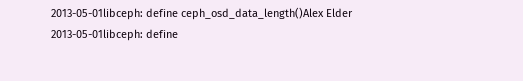2013-05-01libceph: define ceph_osd_data_length()Alex Elder
2013-05-01libceph: define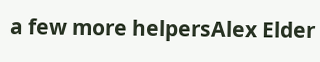a few more helpersAlex Elder